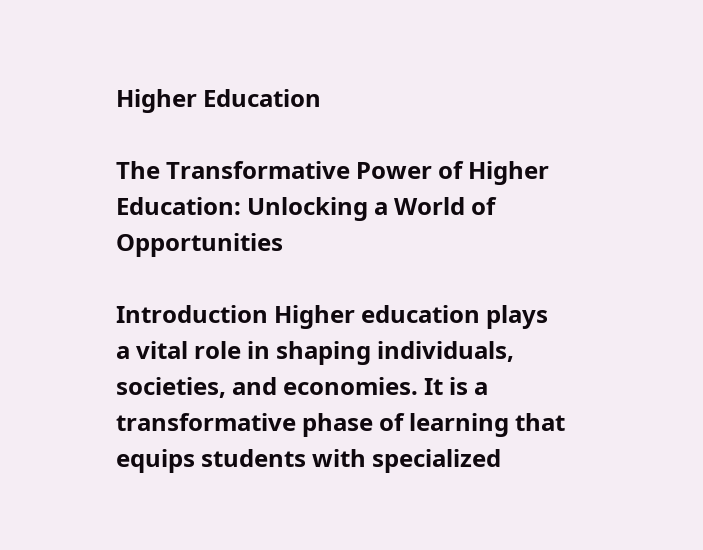Higher Education

The Transformative Power of Higher Education: Unlocking a World of Opportunities

Introduction Higher education plays a vital role in shaping individuals, societies, and economies. It is a transformative phase of learning that equips students with specialized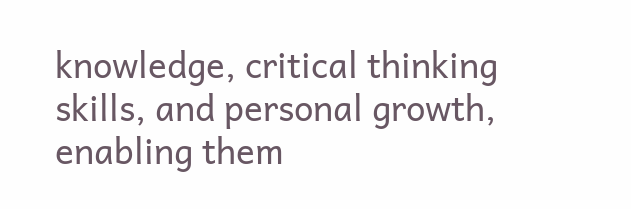knowledge, critical thinking skills, and personal growth, enabling them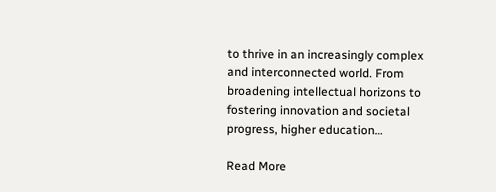to thrive in an increasingly complex and interconnected world. From broadening intellectual horizons to fostering innovation and societal progress, higher education…

Read More